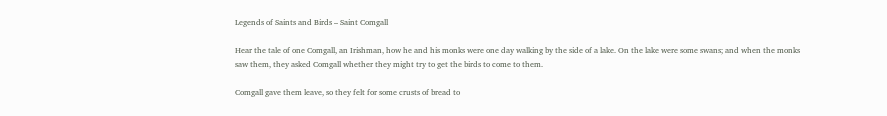Legends of Saints and Birds – Saint Comgall

Hear the tale of one Comgall, an Irishman, how he and his monks were one day walking by the side of a lake. On the lake were some swans; and when the monks saw them, they asked Comgall whether they might try to get the birds to come to them.

Comgall gave them leave, so they felt for some crusts of bread to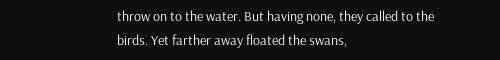throw on to the water. But having none, they called to the birds. Yet farther away floated the swans,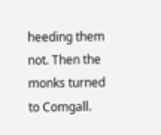heeding them not. Then the monks turned to Comgall.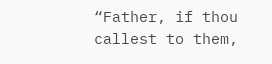“Father, if thou callest to them,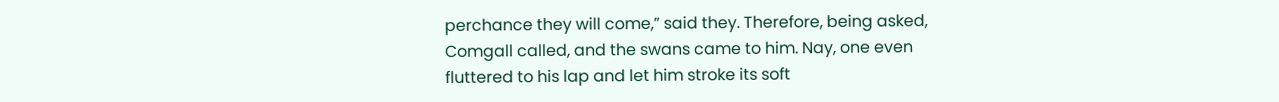perchance they will come,” said they. Therefore, being asked, Comgall called, and the swans came to him. Nay, one even fluttered to his lap and let him stroke its soft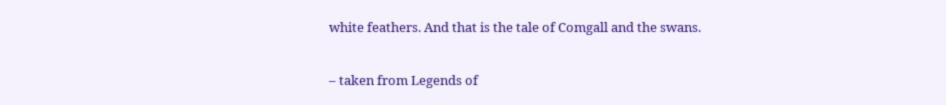white feathers. And that is the tale of Comgall and the swans.

– taken from Legends of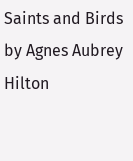Saints and Birds by Agnes Aubrey Hilton